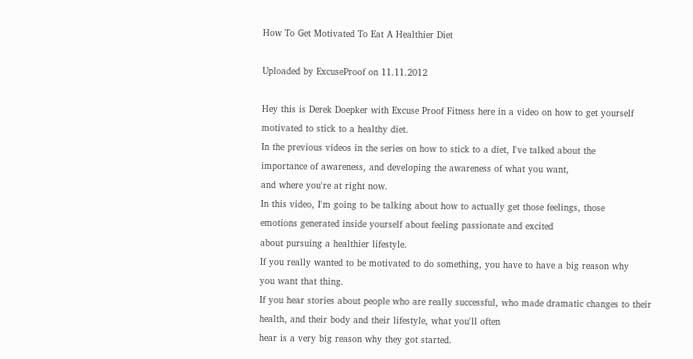How To Get Motivated To Eat A Healthier Diet

Uploaded by ExcuseProof on 11.11.2012

Hey this is Derek Doepker with Excuse Proof Fitness here in a video on how to get yourself
motivated to stick to a healthy diet.
In the previous videos in the series on how to stick to a diet, I've talked about the
importance of awareness, and developing the awareness of what you want,
and where you're at right now.
In this video, I'm going to be talking about how to actually get those feelings, those
emotions generated inside yourself about feeling passionate and excited
about pursuing a healthier lifestyle.
If you really wanted to be motivated to do something, you have to have a big reason why
you want that thing.
If you hear stories about people who are really successful, who made dramatic changes to their
health, and their body and their lifestyle, what you'll often
hear is a very big reason why they got started.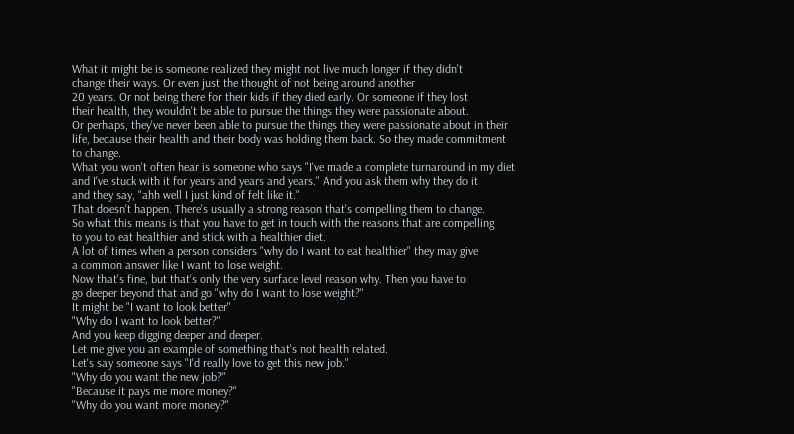What it might be is someone realized they might not live much longer if they didn't
change their ways. Or even just the thought of not being around another
20 years. Or not being there for their kids if they died early. Or someone if they lost
their health, they wouldn't be able to pursue the things they were passionate about.
Or perhaps, they've never been able to pursue the things they were passionate about in their
life, because their health and their body was holding them back. So they made commitment
to change.
What you won't often hear is someone who says "I've made a complete turnaround in my diet
and I've stuck with it for years and years and years." And you ask them why they do it
and they say, "ahh well I just kind of felt like it."
That doesn't happen. There's usually a strong reason that's compelling them to change.
So what this means is that you have to get in touch with the reasons that are compelling
to you to eat healthier and stick with a healthier diet.
A lot of times when a person considers "why do I want to eat healthier" they may give
a common answer like I want to lose weight.
Now that's fine, but that's only the very surface level reason why. Then you have to
go deeper beyond that and go "why do I want to lose weight?"
It might be "I want to look better"
"Why do I want to look better?"
And you keep digging deeper and deeper.
Let me give you an example of something that's not health related.
Let's say someone says "I'd really love to get this new job."
"Why do you want the new job?"
"Because it pays me more money?"
"Why do you want more money?"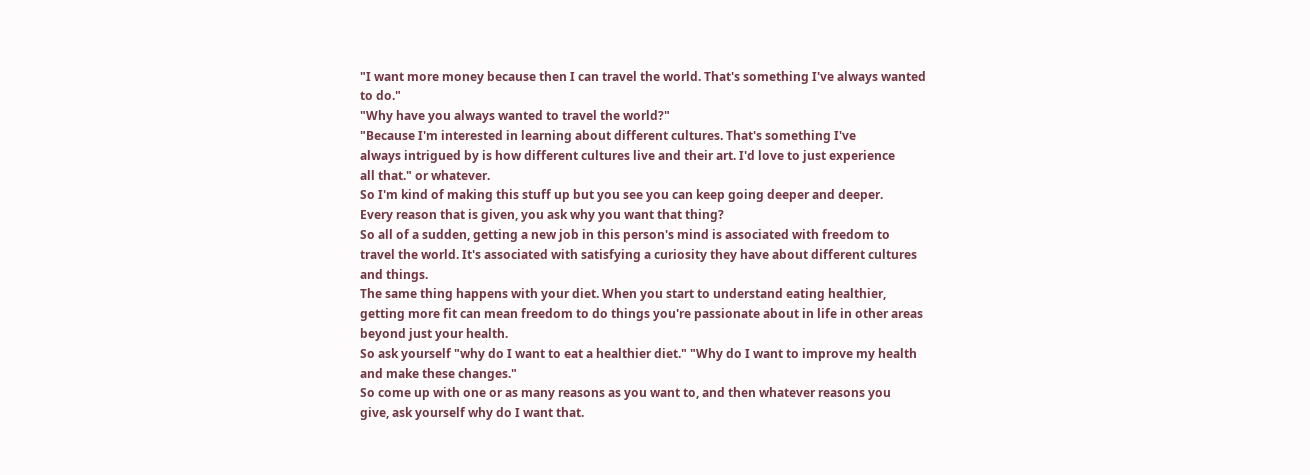"I want more money because then I can travel the world. That's something I've always wanted
to do."
"Why have you always wanted to travel the world?"
"Because I'm interested in learning about different cultures. That's something I've
always intrigued by is how different cultures live and their art. I'd love to just experience
all that." or whatever.
So I'm kind of making this stuff up but you see you can keep going deeper and deeper.
Every reason that is given, you ask why you want that thing?
So all of a sudden, getting a new job in this person's mind is associated with freedom to
travel the world. It's associated with satisfying a curiosity they have about different cultures
and things.
The same thing happens with your diet. When you start to understand eating healthier,
getting more fit can mean freedom to do things you're passionate about in life in other areas
beyond just your health.
So ask yourself "why do I want to eat a healthier diet." "Why do I want to improve my health
and make these changes."
So come up with one or as many reasons as you want to, and then whatever reasons you
give, ask yourself why do I want that.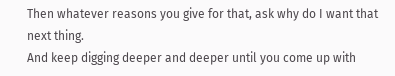Then whatever reasons you give for that, ask why do I want that next thing.
And keep digging deeper and deeper until you come up with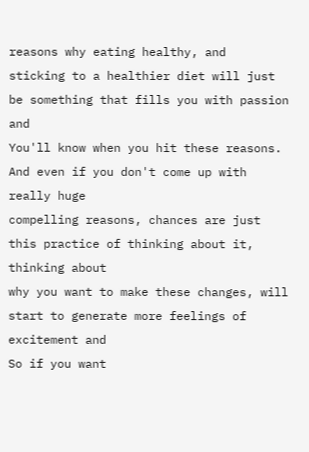reasons why eating healthy, and
sticking to a healthier diet will just be something that fills you with passion and
You'll know when you hit these reasons. And even if you don't come up with really huge
compelling reasons, chances are just this practice of thinking about it, thinking about
why you want to make these changes, will start to generate more feelings of excitement and
So if you want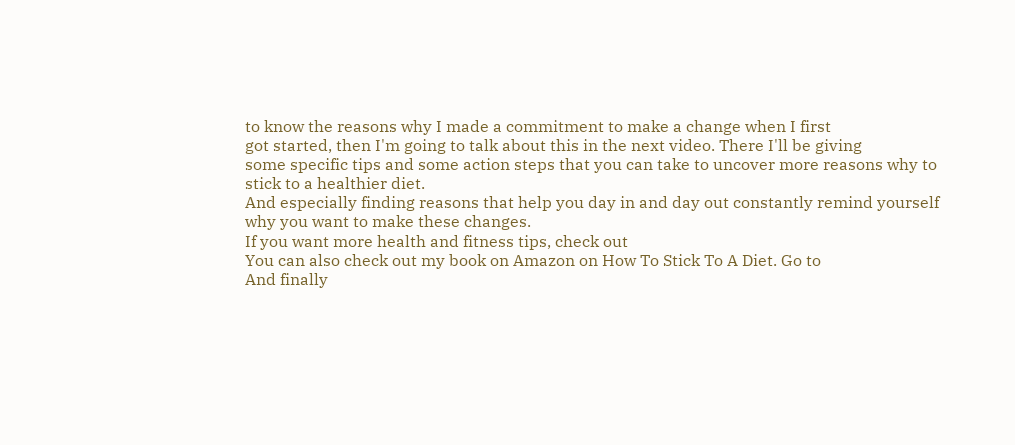to know the reasons why I made a commitment to make a change when I first
got started, then I'm going to talk about this in the next video. There I'll be giving
some specific tips and some action steps that you can take to uncover more reasons why to
stick to a healthier diet.
And especially finding reasons that help you day in and day out constantly remind yourself
why you want to make these changes.
If you want more health and fitness tips, check out
You can also check out my book on Amazon on How To Stick To A Diet. Go to
And finally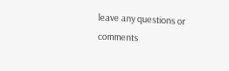leave any questions or comments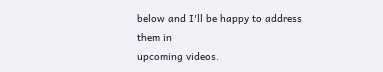below and I'll be happy to address them in
upcoming videos.